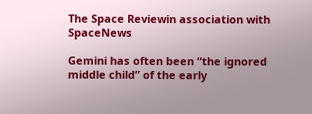The Space Reviewin association with SpaceNews

Gemini has often been “the ignored middle child” of the early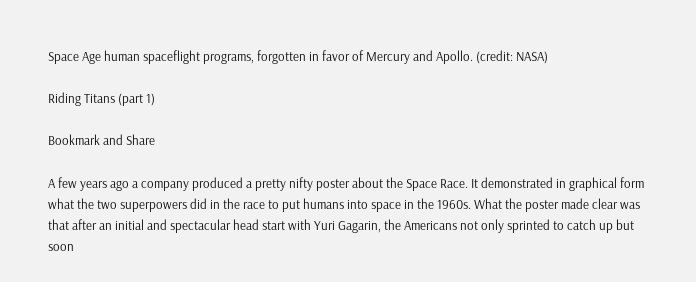Space Age human spaceflight programs, forgotten in favor of Mercury and Apollo. (credit: NASA)

Riding Titans (part 1)

Bookmark and Share

A few years ago a company produced a pretty nifty poster about the Space Race. It demonstrated in graphical form what the two superpowers did in the race to put humans into space in the 1960s. What the poster made clear was that after an initial and spectacular head start with Yuri Gagarin, the Americans not only sprinted to catch up but soon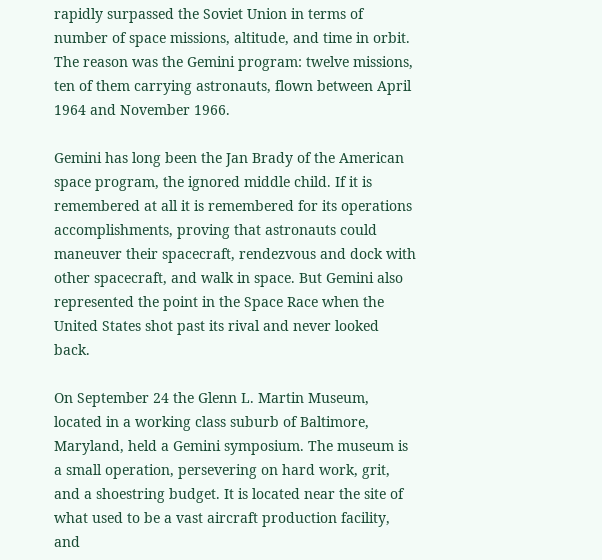rapidly surpassed the Soviet Union in terms of number of space missions, altitude, and time in orbit. The reason was the Gemini program: twelve missions, ten of them carrying astronauts, flown between April 1964 and November 1966.

Gemini has long been the Jan Brady of the American space program, the ignored middle child. If it is remembered at all it is remembered for its operations accomplishments, proving that astronauts could maneuver their spacecraft, rendezvous and dock with other spacecraft, and walk in space. But Gemini also represented the point in the Space Race when the United States shot past its rival and never looked back.

On September 24 the Glenn L. Martin Museum, located in a working class suburb of Baltimore, Maryland, held a Gemini symposium. The museum is a small operation, persevering on hard work, grit, and a shoestring budget. It is located near the site of what used to be a vast aircraft production facility, and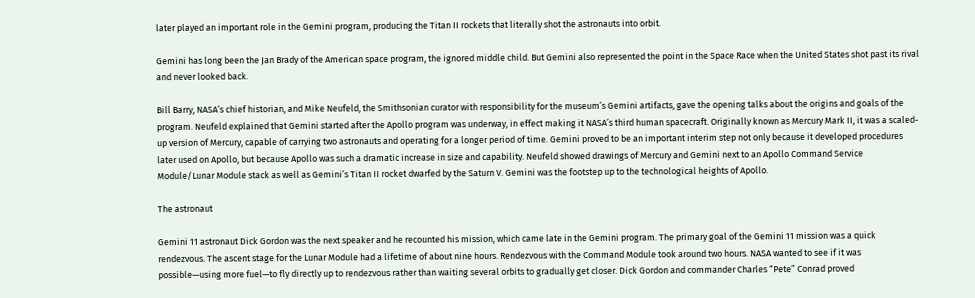later played an important role in the Gemini program, producing the Titan II rockets that literally shot the astronauts into orbit.

Gemini has long been the Jan Brady of the American space program, the ignored middle child. But Gemini also represented the point in the Space Race when the United States shot past its rival and never looked back.

Bill Barry, NASA’s chief historian, and Mike Neufeld, the Smithsonian curator with responsibility for the museum’s Gemini artifacts, gave the opening talks about the origins and goals of the program. Neufeld explained that Gemini started after the Apollo program was underway, in effect making it NASA’s third human spacecraft. Originally known as Mercury Mark II, it was a scaled-up version of Mercury, capable of carrying two astronauts and operating for a longer period of time. Gemini proved to be an important interim step not only because it developed procedures later used on Apollo, but because Apollo was such a dramatic increase in size and capability. Neufeld showed drawings of Mercury and Gemini next to an Apollo Command Service Module/Lunar Module stack as well as Gemini’s Titan II rocket dwarfed by the Saturn V. Gemini was the footstep up to the technological heights of Apollo.

The astronaut

Gemini 11 astronaut Dick Gordon was the next speaker and he recounted his mission, which came late in the Gemini program. The primary goal of the Gemini 11 mission was a quick rendezvous. The ascent stage for the Lunar Module had a lifetime of about nine hours. Rendezvous with the Command Module took around two hours. NASA wanted to see if it was possible—using more fuel—to fly directly up to rendezvous rather than waiting several orbits to gradually get closer. Dick Gordon and commander Charles “Pete” Conrad proved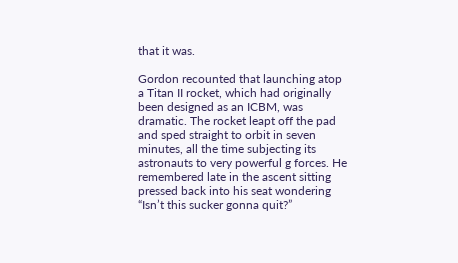that it was.

Gordon recounted that launching atop a Titan II rocket, which had originally been designed as an ICBM, was dramatic. The rocket leapt off the pad and sped straight to orbit in seven minutes, all the time subjecting its astronauts to very powerful g forces. He remembered late in the ascent sitting pressed back into his seat wondering “Isn’t this sucker gonna quit?”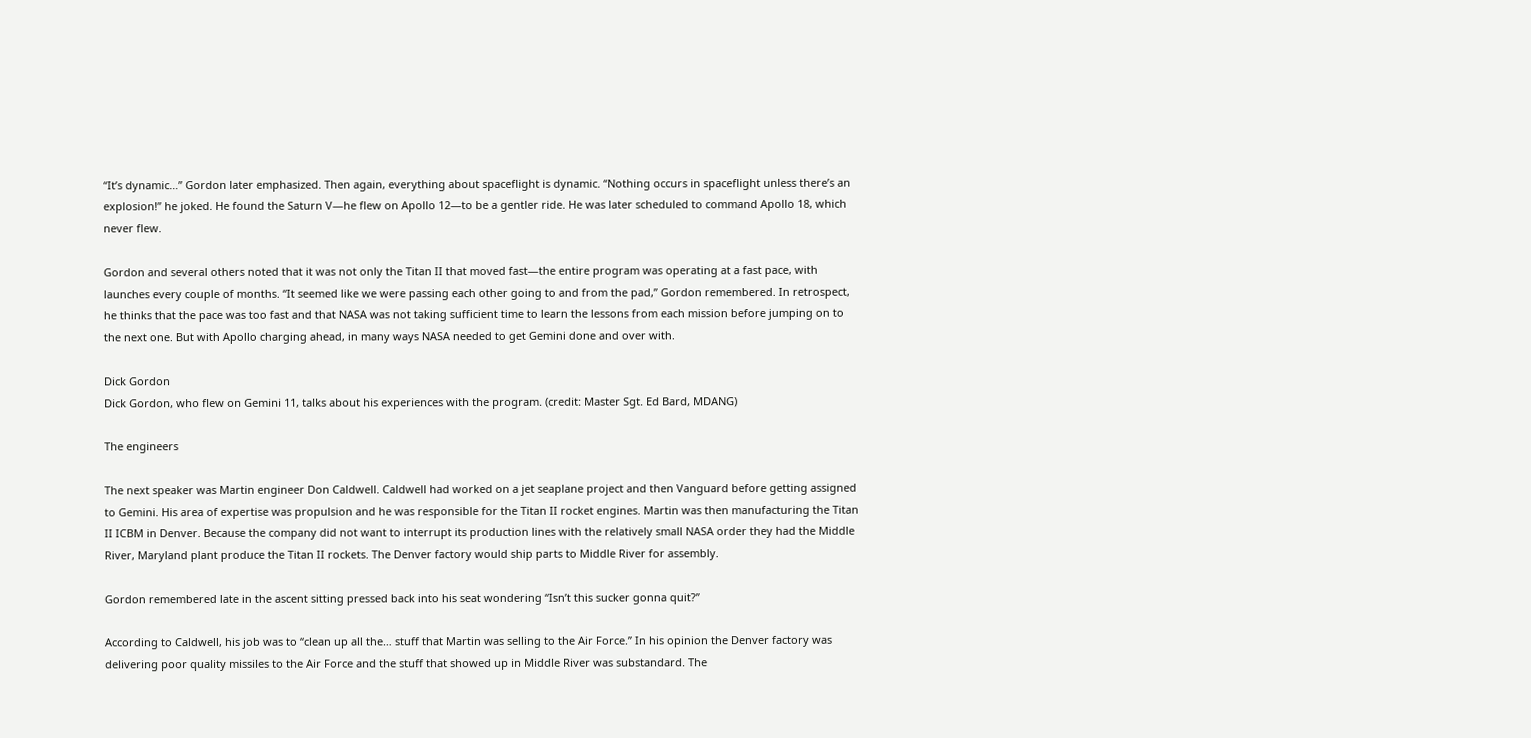“It’s dynamic…” Gordon later emphasized. Then again, everything about spaceflight is dynamic. “Nothing occurs in spaceflight unless there’s an explosion!” he joked. He found the Saturn V—he flew on Apollo 12—to be a gentler ride. He was later scheduled to command Apollo 18, which never flew.

Gordon and several others noted that it was not only the Titan II that moved fast—the entire program was operating at a fast pace, with launches every couple of months. “It seemed like we were passing each other going to and from the pad,” Gordon remembered. In retrospect, he thinks that the pace was too fast and that NASA was not taking sufficient time to learn the lessons from each mission before jumping on to the next one. But with Apollo charging ahead, in many ways NASA needed to get Gemini done and over with.

Dick Gordon
Dick Gordon, who flew on Gemini 11, talks about his experiences with the program. (credit: Master Sgt. Ed Bard, MDANG)

The engineers

The next speaker was Martin engineer Don Caldwell. Caldwell had worked on a jet seaplane project and then Vanguard before getting assigned to Gemini. His area of expertise was propulsion and he was responsible for the Titan II rocket engines. Martin was then manufacturing the Titan II ICBM in Denver. Because the company did not want to interrupt its production lines with the relatively small NASA order they had the Middle River, Maryland plant produce the Titan II rockets. The Denver factory would ship parts to Middle River for assembly.

Gordon remembered late in the ascent sitting pressed back into his seat wondering “Isn’t this sucker gonna quit?”

According to Caldwell, his job was to “clean up all the… stuff that Martin was selling to the Air Force.” In his opinion the Denver factory was delivering poor quality missiles to the Air Force and the stuff that showed up in Middle River was substandard. The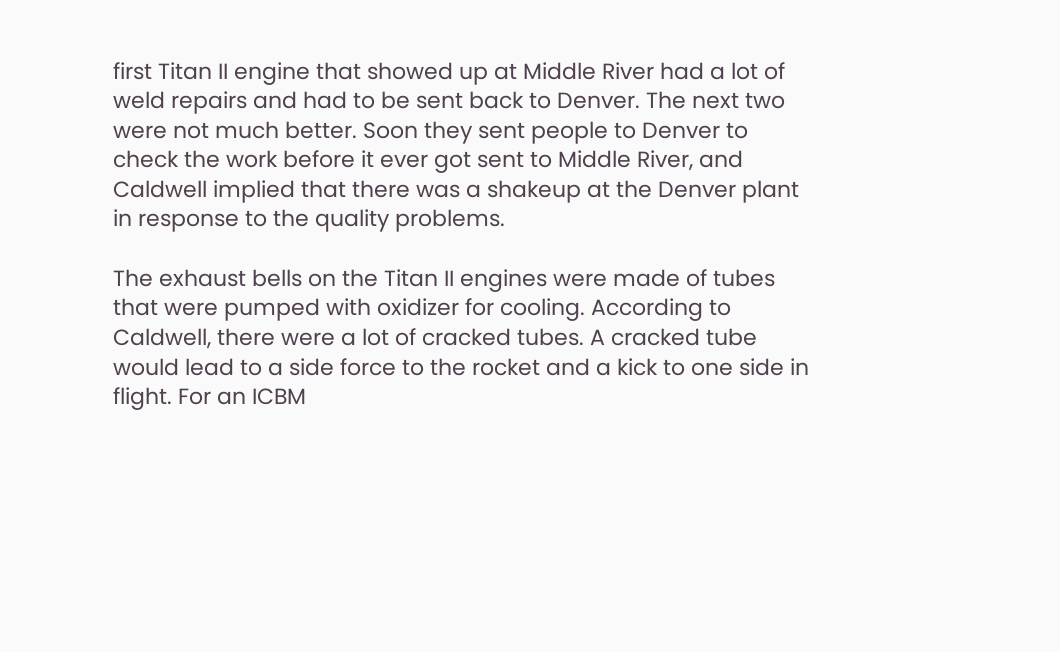first Titan II engine that showed up at Middle River had a lot of weld repairs and had to be sent back to Denver. The next two were not much better. Soon they sent people to Denver to check the work before it ever got sent to Middle River, and Caldwell implied that there was a shakeup at the Denver plant in response to the quality problems.

The exhaust bells on the Titan II engines were made of tubes that were pumped with oxidizer for cooling. According to Caldwell, there were a lot of cracked tubes. A cracked tube would lead to a side force to the rocket and a kick to one side in flight. For an ICBM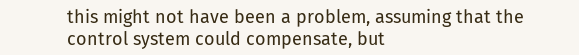this might not have been a problem, assuming that the control system could compensate, but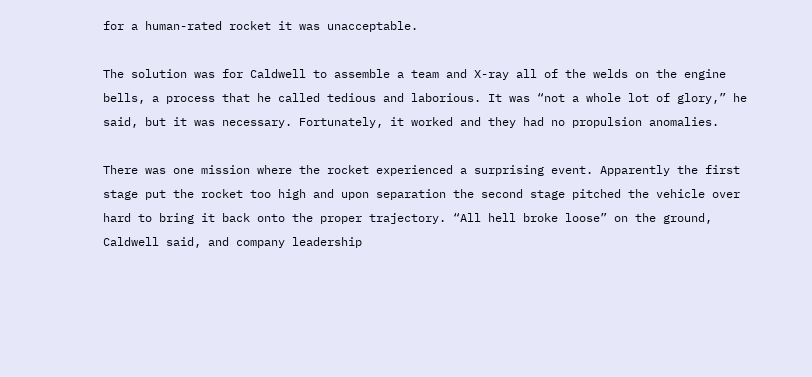for a human-rated rocket it was unacceptable.

The solution was for Caldwell to assemble a team and X-ray all of the welds on the engine bells, a process that he called tedious and laborious. It was “not a whole lot of glory,” he said, but it was necessary. Fortunately, it worked and they had no propulsion anomalies.

There was one mission where the rocket experienced a surprising event. Apparently the first stage put the rocket too high and upon separation the second stage pitched the vehicle over hard to bring it back onto the proper trajectory. “All hell broke loose” on the ground, Caldwell said, and company leadership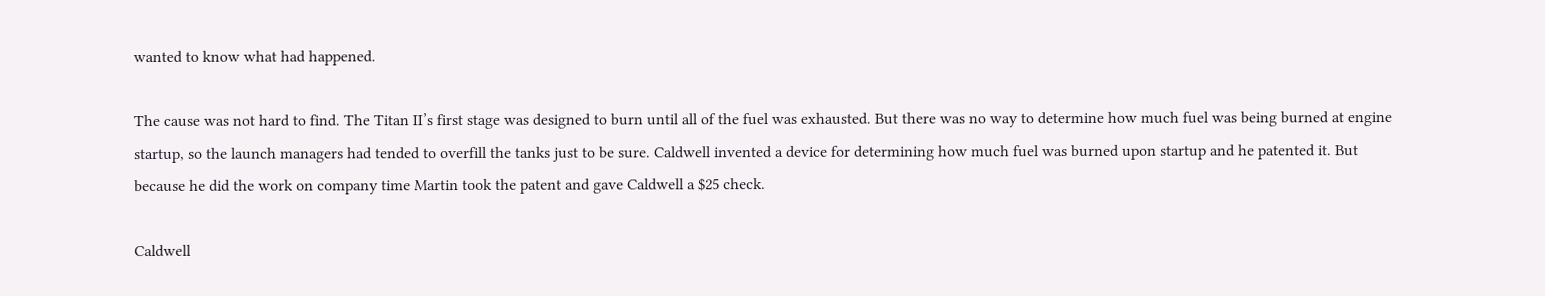wanted to know what had happened.

The cause was not hard to find. The Titan II’s first stage was designed to burn until all of the fuel was exhausted. But there was no way to determine how much fuel was being burned at engine startup, so the launch managers had tended to overfill the tanks just to be sure. Caldwell invented a device for determining how much fuel was burned upon startup and he patented it. But because he did the work on company time Martin took the patent and gave Caldwell a $25 check.

Caldwell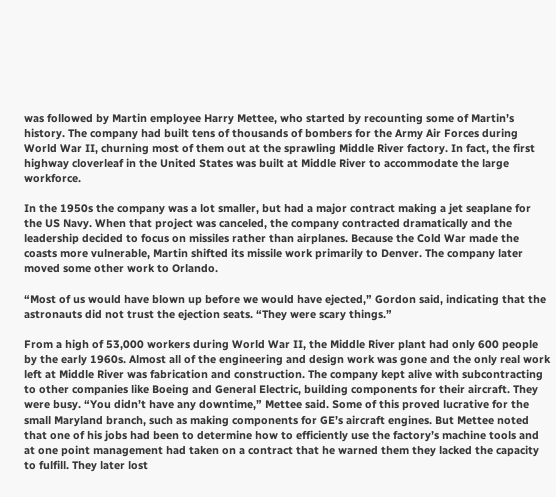was followed by Martin employee Harry Mettee, who started by recounting some of Martin’s history. The company had built tens of thousands of bombers for the Army Air Forces during World War II, churning most of them out at the sprawling Middle River factory. In fact, the first highway cloverleaf in the United States was built at Middle River to accommodate the large workforce.

In the 1950s the company was a lot smaller, but had a major contract making a jet seaplane for the US Navy. When that project was canceled, the company contracted dramatically and the leadership decided to focus on missiles rather than airplanes. Because the Cold War made the coasts more vulnerable, Martin shifted its missile work primarily to Denver. The company later moved some other work to Orlando.

“Most of us would have blown up before we would have ejected,” Gordon said, indicating that the astronauts did not trust the ejection seats. “They were scary things.”

From a high of 53,000 workers during World War II, the Middle River plant had only 600 people by the early 1960s. Almost all of the engineering and design work was gone and the only real work left at Middle River was fabrication and construction. The company kept alive with subcontracting to other companies like Boeing and General Electric, building components for their aircraft. They were busy. “You didn’t have any downtime,” Mettee said. Some of this proved lucrative for the small Maryland branch, such as making components for GE’s aircraft engines. But Mettee noted that one of his jobs had been to determine how to efficiently use the factory’s machine tools and at one point management had taken on a contract that he warned them they lacked the capacity to fulfill. They later lost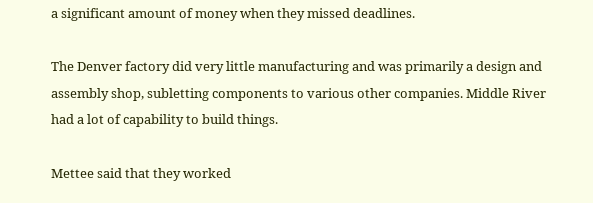a significant amount of money when they missed deadlines.

The Denver factory did very little manufacturing and was primarily a design and assembly shop, subletting components to various other companies. Middle River had a lot of capability to build things.

Mettee said that they worked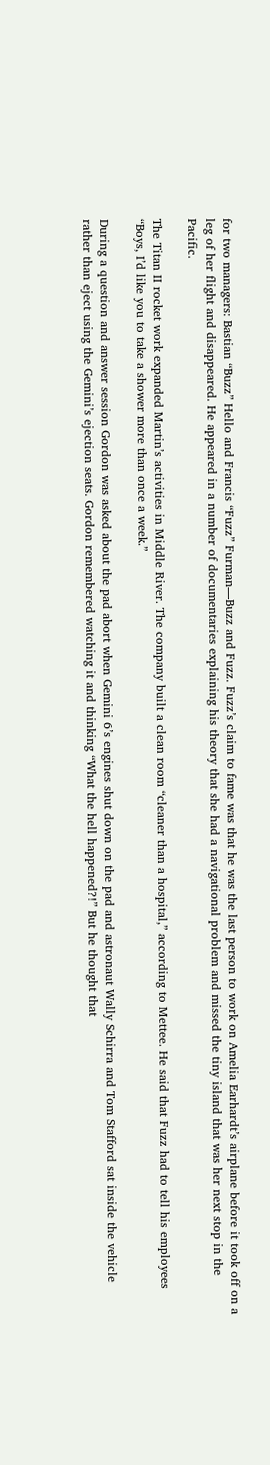for two managers: Bastian “Buzz” Hello and Francis “Fuzz” Furman—Buzz and Fuzz. Fuzz’s claim to fame was that he was the last person to work on Amelia Earhardt’s airplane before it took off on a leg of her flight and disappeared. He appeared in a number of documentaries explaining his theory that she had a navigational problem and missed the tiny island that was her next stop in the Pacific.

The Titan II rocket work expanded Martin’s activities in Middle River. The company built a clean room “cleaner than a hospital,” according to Mettee. He said that Fuzz had to tell his employees “Boys, I’d like you to take a shower more than once a week.”

During a question and answer session Gordon was asked about the pad abort when Gemini 6’s engines shut down on the pad and astronaut Wally Schirra and Tom Stafford sat inside the vehicle rather than eject using the Gemini’s ejection seats. Gordon remembered watching it and thinking “What the hell happened?!” But he thought that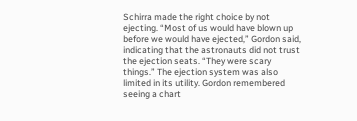Schirra made the right choice by not ejecting. “Most of us would have blown up before we would have ejected,” Gordon said, indicating that the astronauts did not trust the ejection seats. “They were scary things.” The ejection system was also limited in its utility. Gordon remembered seeing a chart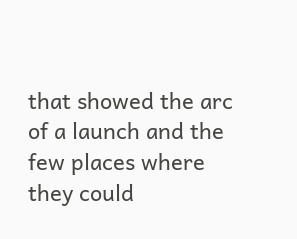that showed the arc of a launch and the few places where they could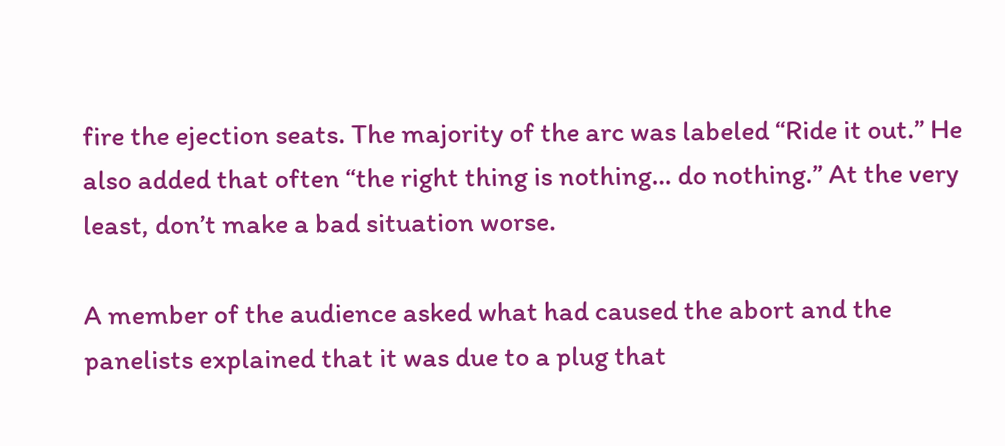fire the ejection seats. The majority of the arc was labeled “Ride it out.” He also added that often “the right thing is nothing… do nothing.” At the very least, don’t make a bad situation worse.

A member of the audience asked what had caused the abort and the panelists explained that it was due to a plug that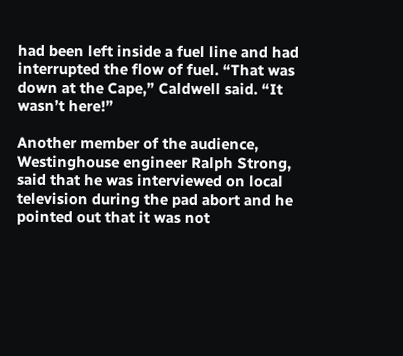had been left inside a fuel line and had interrupted the flow of fuel. “That was down at the Cape,” Caldwell said. “It wasn’t here!”

Another member of the audience, Westinghouse engineer Ralph Strong, said that he was interviewed on local television during the pad abort and he pointed out that it was not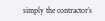simply the contractor’s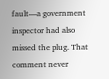fault—a government inspector had also missed the plug. That comment never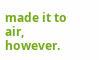made it to air, however.